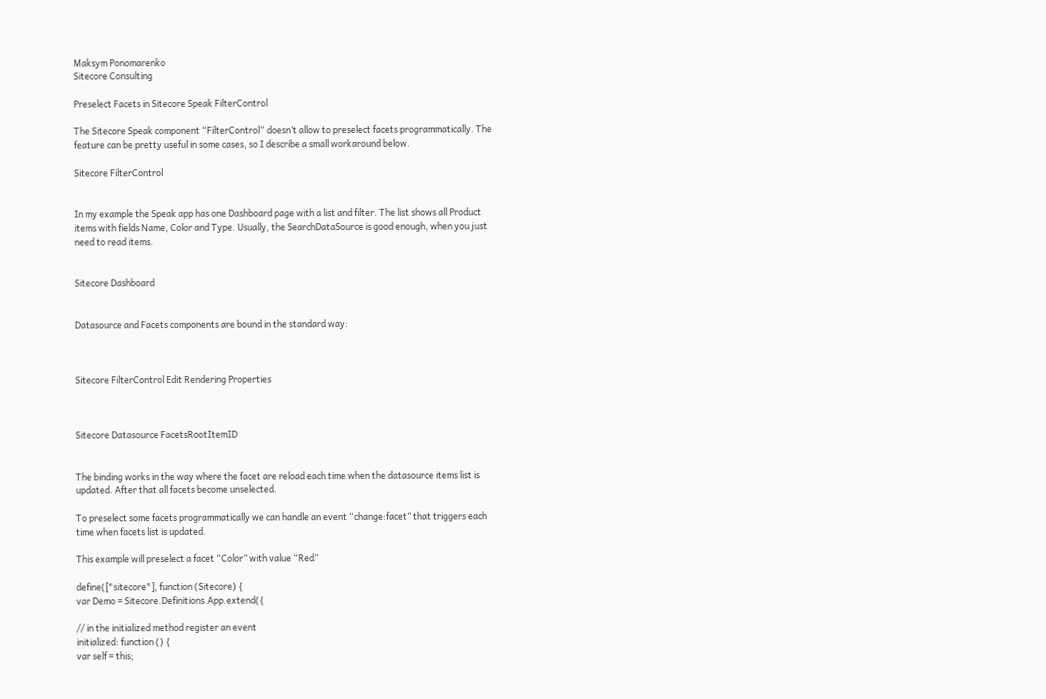Maksym Ponomarenko
Sitecore Consulting

Preselect Facets in Sitecore Speak FilterControl

The Sitecore Speak component “FilterControl“ doesn’t allow to preselect facets programmatically. The feature can be pretty useful in some cases, so I describe a small workaround below.

Sitecore FilterControl


In my example the Speak app has one Dashboard page with a list and filter. The list shows all Product items with fields Name, Color and Type. Usually, the SearchDataSource is good enough, when you just need to read items.


Sitecore Dashboard


Datasource and Facets components are bound in the standard way:



Sitecore FilterControl Edit Rendering Properties



Sitecore Datasource FacetsRootItemID


The binding works in the way where the facet are reload each time when the datasource items list is updated. After that all facets become unselected.

To preselect some facets programmatically we can handle an event “change:facet” that triggers each time when facets list is updated.

This example will preselect a facet “Color” with value “Red”

define(["sitecore"], function (Sitecore) {
var Demo = Sitecore.Definitions.App.extend({

// in the initialized method register an event
initialized: function () {
var self = this;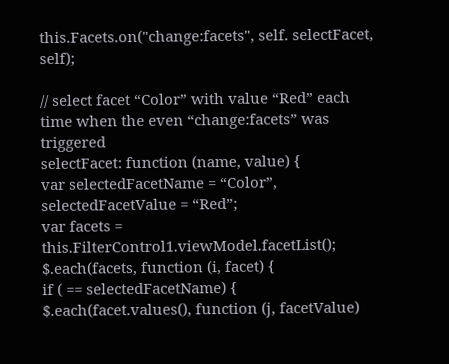this.Facets.on("change:facets", self. selectFacet, self);

// select facet “Color” with value “Red” each time when the even “change:facets” was triggered
selectFacet: function (name, value) {
var selectedFacetName = “Color”,
selectedFacetValue = “Red”;
var facets = this.FilterControl1.viewModel.facetList();
$.each(facets, function (i, facet) {
if ( == selectedFacetName) {
$.each(facet.values(), function (j, facetValue)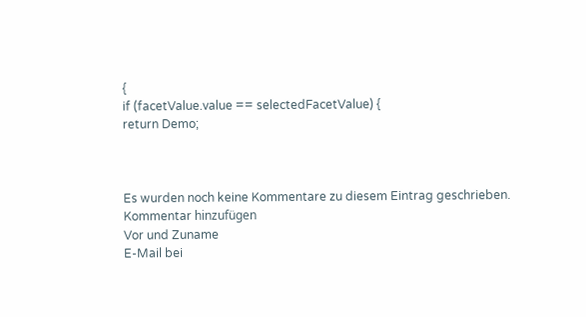{
if (facetValue.value == selectedFacetValue) {
return Demo;



Es wurden noch keine Kommentare zu diesem Eintrag geschrieben.
Kommentar hinzufügen
Vor und Zuname
E-Mail bei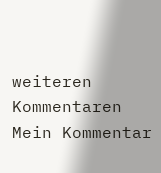weiteren Kommentaren
Mein Kommentar